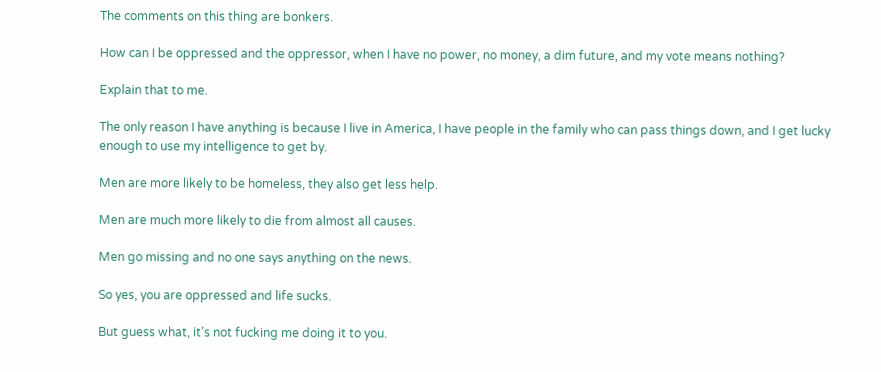The comments on this thing are bonkers.

How can I be oppressed and the oppressor, when I have no power, no money, a dim future, and my vote means nothing?

Explain that to me.

The only reason I have anything is because I live in America, I have people in the family who can pass things down, and I get lucky enough to use my intelligence to get by.

Men are more likely to be homeless, they also get less help.

Men are much more likely to die from almost all causes.

Men go missing and no one says anything on the news.

So yes, you are oppressed and life sucks.

But guess what, it’s not fucking me doing it to you.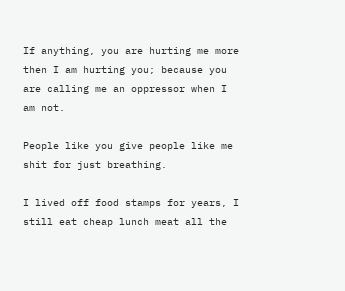If anything, you are hurting me more then I am hurting you; because you are calling me an oppressor when I am not.

People like you give people like me shit for just breathing.

I lived off food stamps for years, I still eat cheap lunch meat all the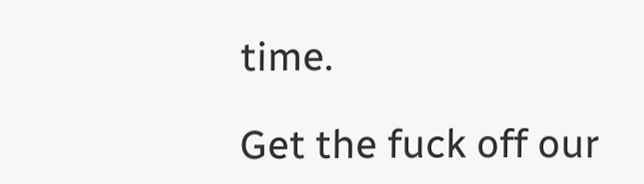time.

Get the fuck off our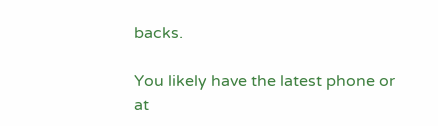backs.

You likely have the latest phone or at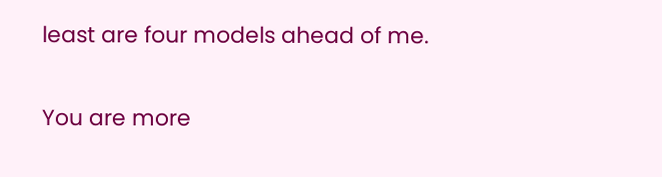least are four models ahead of me.

You are more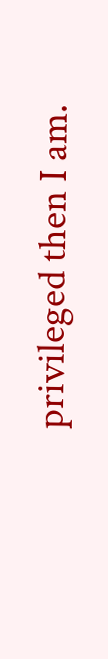privileged then I am.